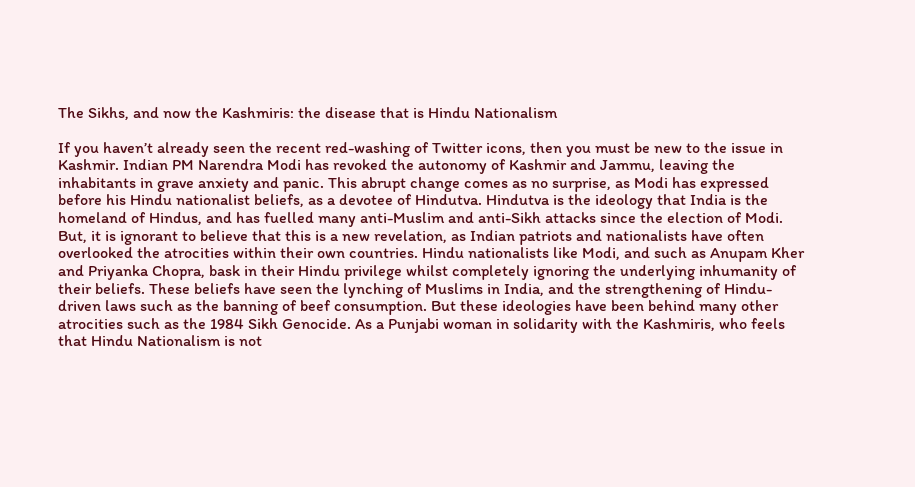The Sikhs, and now the Kashmiris: the disease that is Hindu Nationalism

If you haven’t already seen the recent red-washing of Twitter icons, then you must be new to the issue in Kashmir. Indian PM Narendra Modi has revoked the autonomy of Kashmir and Jammu, leaving the inhabitants in grave anxiety and panic. This abrupt change comes as no surprise, as Modi has expressed before his Hindu nationalist beliefs, as a devotee of Hindutva. Hindutva is the ideology that India is the homeland of Hindus, and has fuelled many anti-Muslim and anti-Sikh attacks since the election of Modi. But, it is ignorant to believe that this is a new revelation, as Indian patriots and nationalists have often overlooked the atrocities within their own countries. Hindu nationalists like Modi, and such as Anupam Kher and Priyanka Chopra, bask in their Hindu privilege whilst completely ignoring the underlying inhumanity of their beliefs. These beliefs have seen the lynching of Muslims in India, and the strengthening of Hindu-driven laws such as the banning of beef consumption. But these ideologies have been behind many other atrocities such as the 1984 Sikh Genocide. As a Punjabi woman in solidarity with the Kashmiris, who feels that Hindu Nationalism is not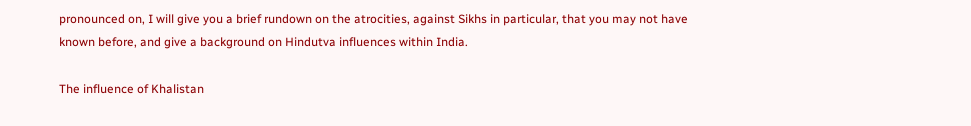pronounced on, I will give you a brief rundown on the atrocities, against Sikhs in particular, that you may not have known before, and give a background on Hindutva influences within India.

The influence of Khalistan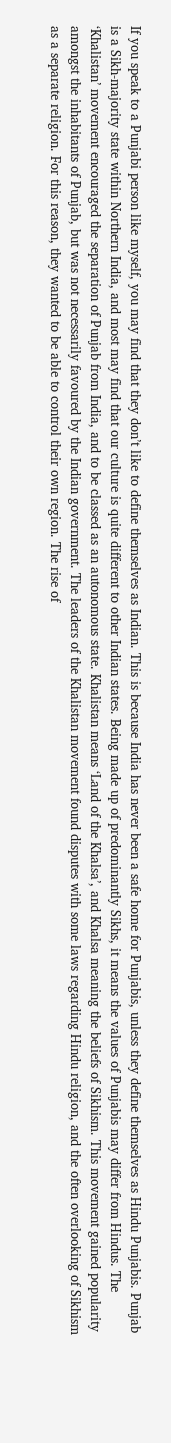If you speak to a Punjabi person like myself, you may find that they don’t like to define themselves as Indian. This is because India has never been a safe home for Punjabis, unless they define themselves as Hindu Punjabis. Punjab is a Sikh-majority state within Northern India, and most may find that our culture is quite different to other Indian states. Being made up of predominantly Sikhs, it means the values of Punjabis may differ from Hindus. The ‘Khalistan’ movement encouraged the separation of Punjab from India, and to be classed as an autonomous state. Khalistan means ‘Land of the Khalsa’, and Khalsa meaning the beliefs of Sikhism. This movement gained popularity amongst the inhabitants of Punjab, but was not necessarily favoured by the Indian government. The leaders of the Khalistan movement found disputes with some laws regarding Hindu religion, and the often overlooking of Sikhism as a separate religion. For this reason, they wanted to be able to control their own region. The rise of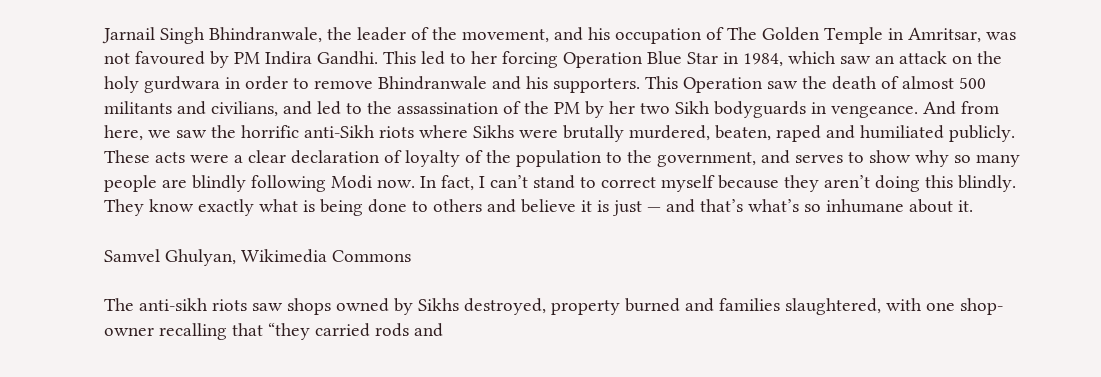Jarnail Singh Bhindranwale, the leader of the movement, and his occupation of The Golden Temple in Amritsar, was not favoured by PM Indira Gandhi. This led to her forcing Operation Blue Star in 1984, which saw an attack on the holy gurdwara in order to remove Bhindranwale and his supporters. This Operation saw the death of almost 500 militants and civilians, and led to the assassination of the PM by her two Sikh bodyguards in vengeance. And from here, we saw the horrific anti-Sikh riots where Sikhs were brutally murdered, beaten, raped and humiliated publicly. These acts were a clear declaration of loyalty of the population to the government, and serves to show why so many people are blindly following Modi now. In fact, I can’t stand to correct myself because they aren’t doing this blindly. They know exactly what is being done to others and believe it is just — and that’s what’s so inhumane about it.

Samvel Ghulyan, Wikimedia Commons

The anti-sikh riots saw shops owned by Sikhs destroyed, property burned and families slaughtered, with one shop-owner recalling that “they carried rods and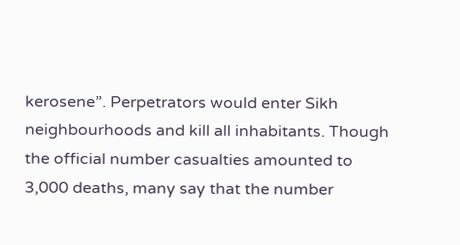kerosene”. Perpetrators would enter Sikh neighbourhoods and kill all inhabitants. Though the official number casualties amounted to 3,000 deaths, many say that the number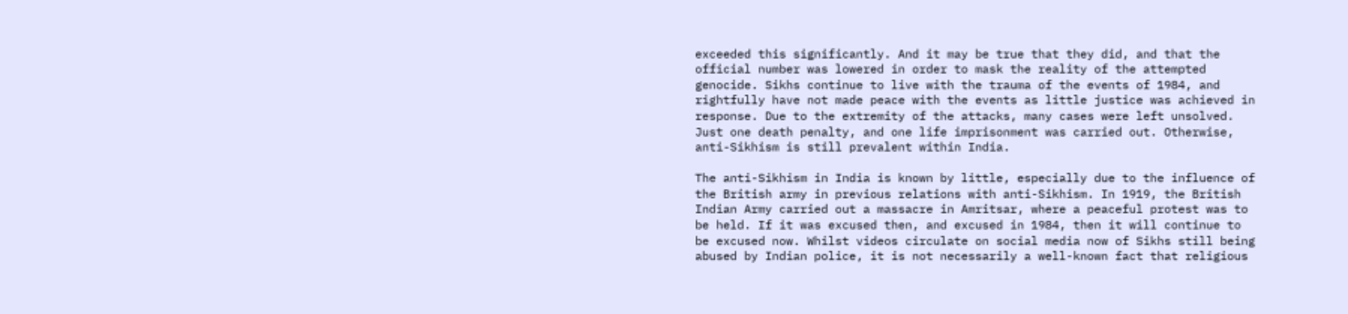exceeded this significantly. And it may be true that they did, and that the official number was lowered in order to mask the reality of the attempted genocide. Sikhs continue to live with the trauma of the events of 1984, and rightfully have not made peace with the events as little justice was achieved in response. Due to the extremity of the attacks, many cases were left unsolved. Just one death penalty, and one life imprisonment was carried out. Otherwise, anti-Sikhism is still prevalent within India.

The anti-Sikhism in India is known by little, especially due to the influence of the British army in previous relations with anti-Sikhism. In 1919, the British Indian Army carried out a massacre in Amritsar, where a peaceful protest was to be held. If it was excused then, and excused in 1984, then it will continue to be excused now. Whilst videos circulate on social media now of Sikhs still being abused by Indian police, it is not necessarily a well-known fact that religious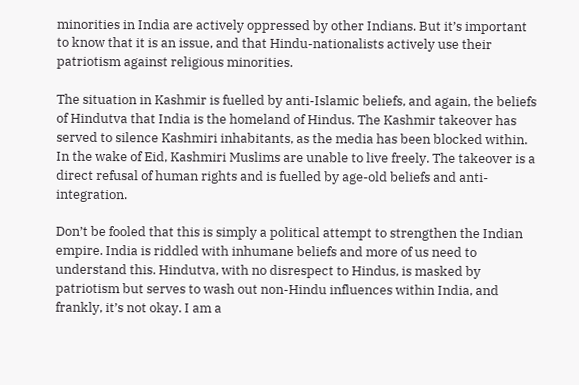minorities in India are actively oppressed by other Indians. But it’s important to know that it is an issue, and that Hindu-nationalists actively use their patriotism against religious minorities.

The situation in Kashmir is fuelled by anti-Islamic beliefs, and again, the beliefs of Hindutva that India is the homeland of Hindus. The Kashmir takeover has served to silence Kashmiri inhabitants, as the media has been blocked within. In the wake of Eid, Kashmiri Muslims are unable to live freely. The takeover is a direct refusal of human rights and is fuelled by age-old beliefs and anti-integration.

Don’t be fooled that this is simply a political attempt to strengthen the Indian empire. India is riddled with inhumane beliefs and more of us need to understand this. Hindutva, with no disrespect to Hindus, is masked by patriotism but serves to wash out non-Hindu influences within India, and frankly, it’s not okay. I am a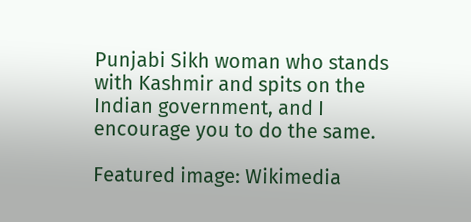Punjabi Sikh woman who stands with Kashmir and spits on the Indian government, and I encourage you to do the same.

Featured image: Wikimedia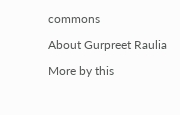commons

About Gurpreet Raulia

More by this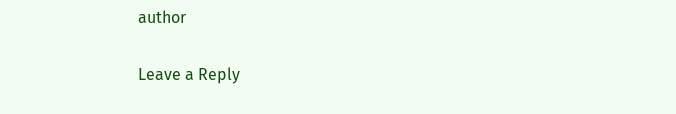author

Leave a Reply